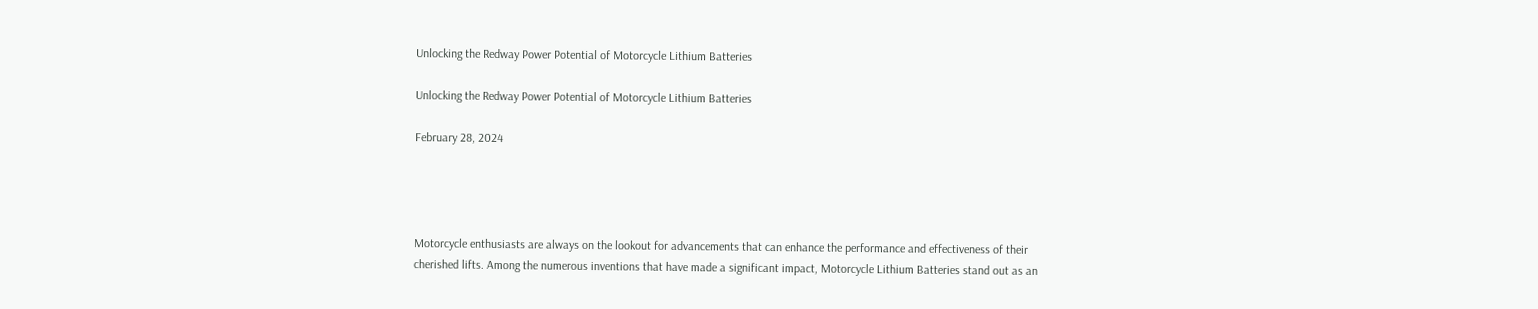Unlocking the Redway Power Potential of Motorcycle Lithium Batteries

Unlocking the Redway Power Potential of Motorcycle Lithium Batteries

February 28, 2024




Motorcycle enthusiasts are always on the lookout for advancements that can enhance the performance and effectiveness of their cherished lifts. Among the numerous inventions that have made a significant impact, Motorcycle Lithium Batteries stand out as an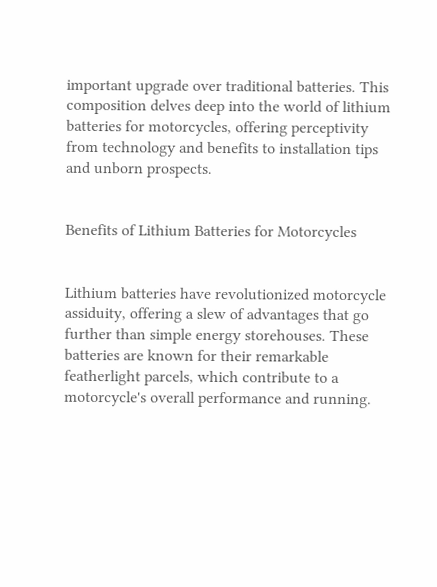important upgrade over traditional batteries. This composition delves deep into the world of lithium batteries for motorcycles, offering perceptivity from technology and benefits to installation tips and unborn prospects.


Benefits of Lithium Batteries for Motorcycles


Lithium batteries have revolutionized motorcycle assiduity, offering a slew of advantages that go further than simple energy storehouses. These batteries are known for their remarkable featherlight parcels, which contribute to a motorcycle's overall performance and running.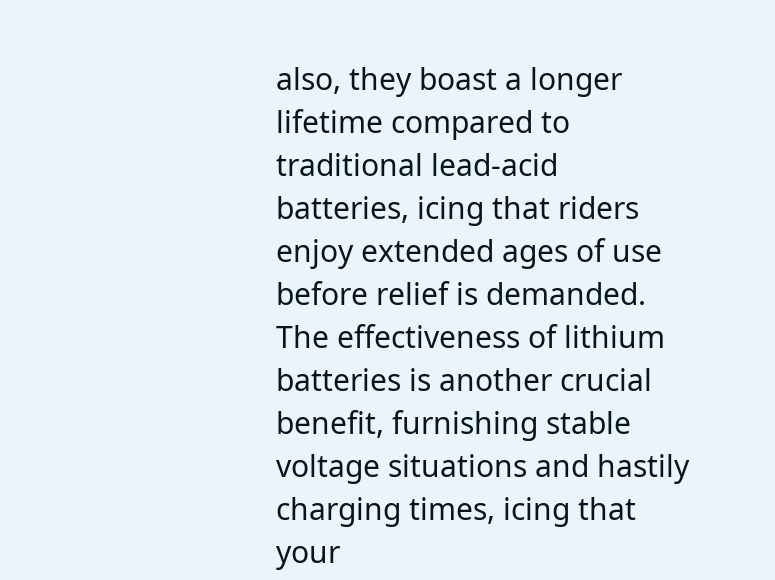also, they boast a longer lifetime compared to traditional lead-acid batteries, icing that riders enjoy extended ages of use before relief is demanded. The effectiveness of lithium batteries is another crucial benefit, furnishing stable voltage situations and hastily charging times, icing that your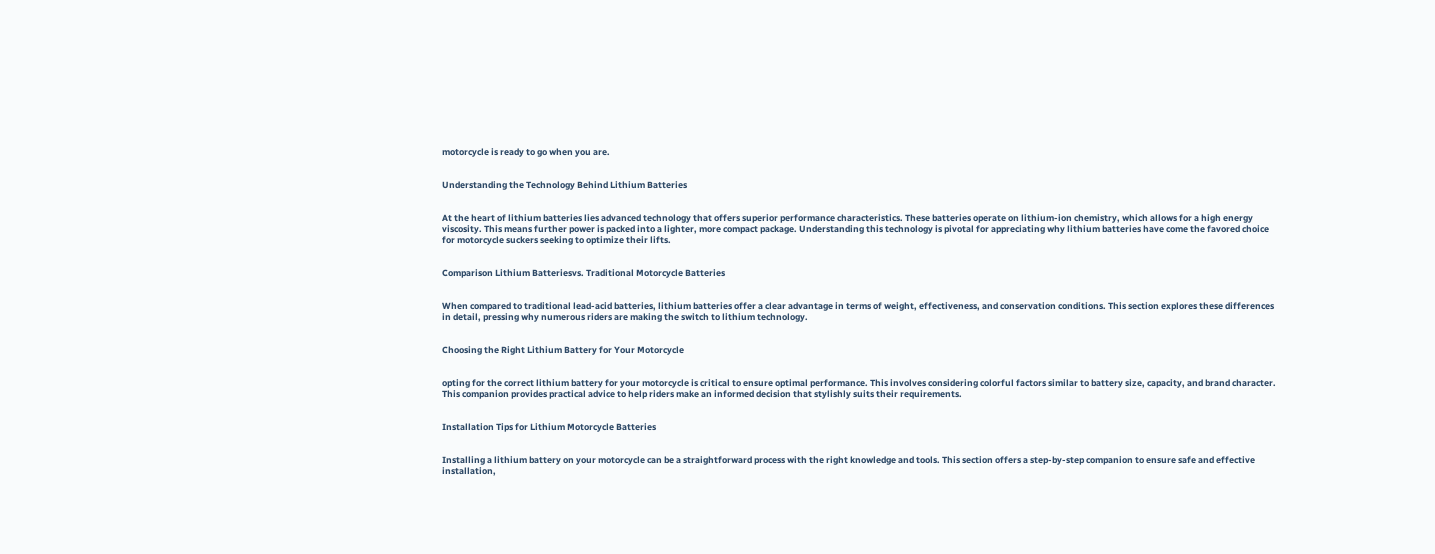motorcycle is ready to go when you are.


Understanding the Technology Behind Lithium Batteries


At the heart of lithium batteries lies advanced technology that offers superior performance characteristics. These batteries operate on lithium-ion chemistry, which allows for a high energy viscosity. This means further power is packed into a lighter, more compact package. Understanding this technology is pivotal for appreciating why lithium batteries have come the favored choice for motorcycle suckers seeking to optimize their lifts.


Comparison Lithium Batteriesvs. Traditional Motorcycle Batteries


When compared to traditional lead-acid batteries, lithium batteries offer a clear advantage in terms of weight, effectiveness, and conservation conditions. This section explores these differences in detail, pressing why numerous riders are making the switch to lithium technology.


Choosing the Right Lithium Battery for Your Motorcycle


opting for the correct lithium battery for your motorcycle is critical to ensure optimal performance. This involves considering colorful factors similar to battery size, capacity, and brand character. This companion provides practical advice to help riders make an informed decision that stylishly suits their requirements.


Installation Tips for Lithium Motorcycle Batteries


Installing a lithium battery on your motorcycle can be a straightforward process with the right knowledge and tools. This section offers a step-by-step companion to ensure safe and effective installation,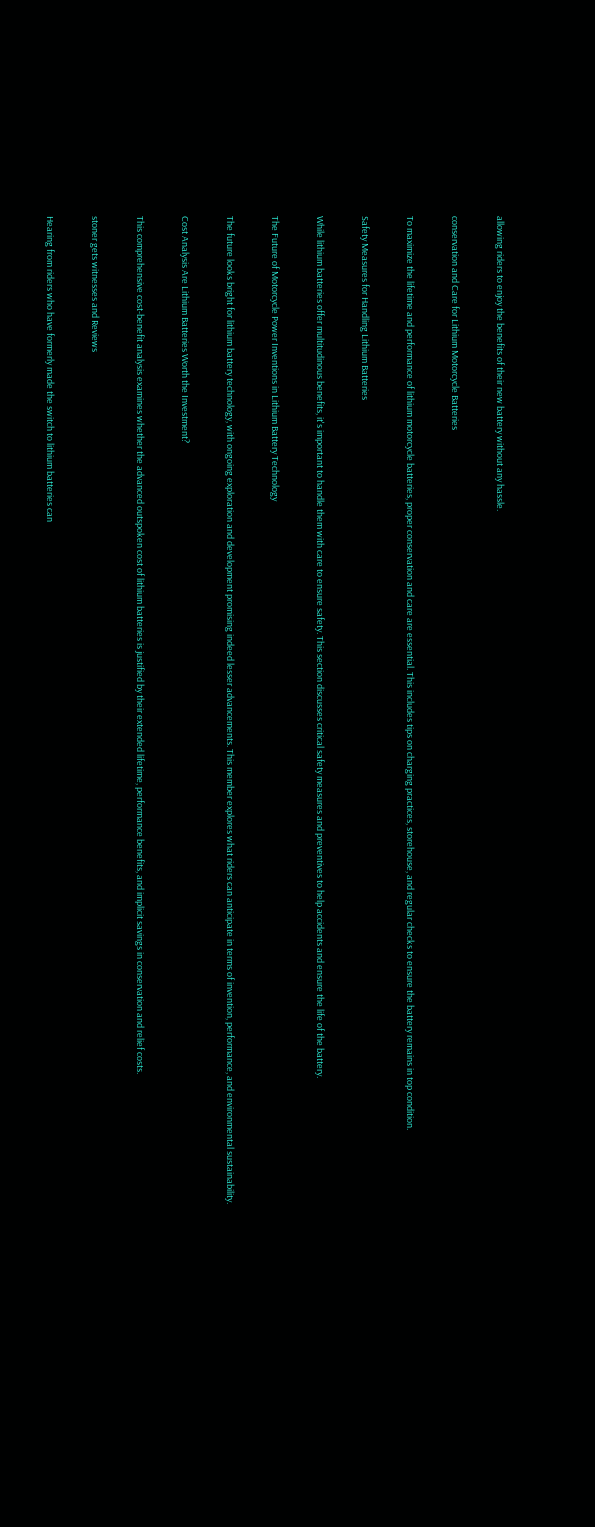allowing riders to enjoy the benefits of their new battery without any hassle.


conservation and Care for Lithium Motorcycle Batteries


To maximize the lifetime and performance of lithium motorcycle batteries, proper conservation and care are essential. This includes tips on charging practices, storehouse, and regular checks to ensure the battery remains in top condition.


Safety Measures for Handling Lithium Batteries


While lithium batteries offer multitudinous benefits, it's important to handle them with care to ensure safety. This section discusses critical safety measures and preventives to help accidents and ensure the life of the battery.


The Future of Motorcycle Power Inventions in Lithium Battery Technology


The future looks bright for lithium battery technology, with ongoing exploration and development promising indeed lesser advancements. This member explores what riders can anticipate in terms of invention, performance, and environmental sustainability.


Cost Analysis Are Lithium Batteries Worth the Investment?


This comprehensive cost-benefit analysis examines whether the advanced outspoken cost of lithium batteries is justified by their extended lifetime, performance benefits, and implicit savings in conservation and relief costs.


stoner gets witnesses and Reviews


Hearing from riders who have formerly made the switch to lithium batteries can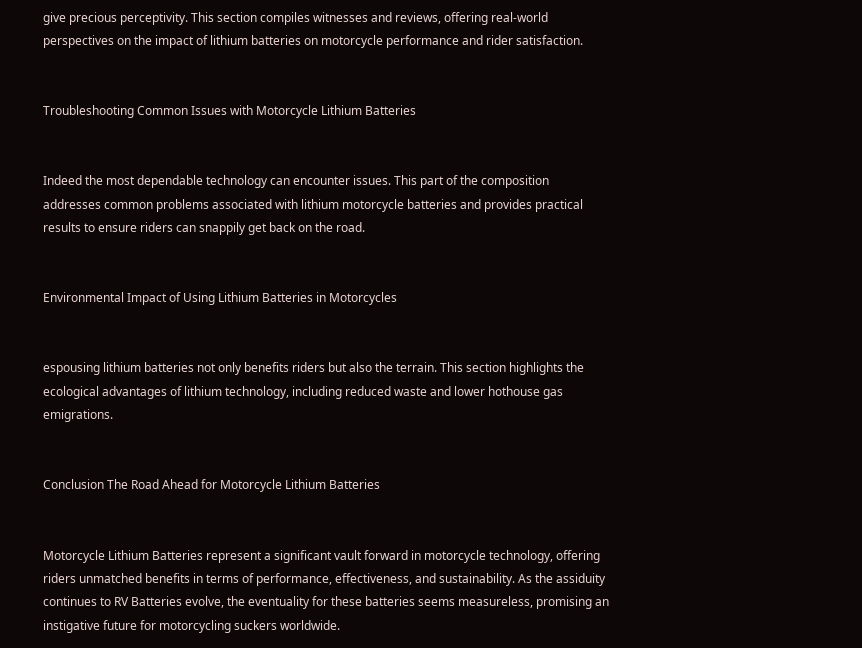give precious perceptivity. This section compiles witnesses and reviews, offering real-world perspectives on the impact of lithium batteries on motorcycle performance and rider satisfaction.


Troubleshooting Common Issues with Motorcycle Lithium Batteries


Indeed the most dependable technology can encounter issues. This part of the composition addresses common problems associated with lithium motorcycle batteries and provides practical results to ensure riders can snappily get back on the road.


Environmental Impact of Using Lithium Batteries in Motorcycles


espousing lithium batteries not only benefits riders but also the terrain. This section highlights the ecological advantages of lithium technology, including reduced waste and lower hothouse gas emigrations.


Conclusion The Road Ahead for Motorcycle Lithium Batteries


Motorcycle Lithium Batteries represent a significant vault forward in motorcycle technology, offering riders unmatched benefits in terms of performance, effectiveness, and sustainability. As the assiduity continues to RV Batteries evolve, the eventuality for these batteries seems measureless, promising an instigative future for motorcycling suckers worldwide.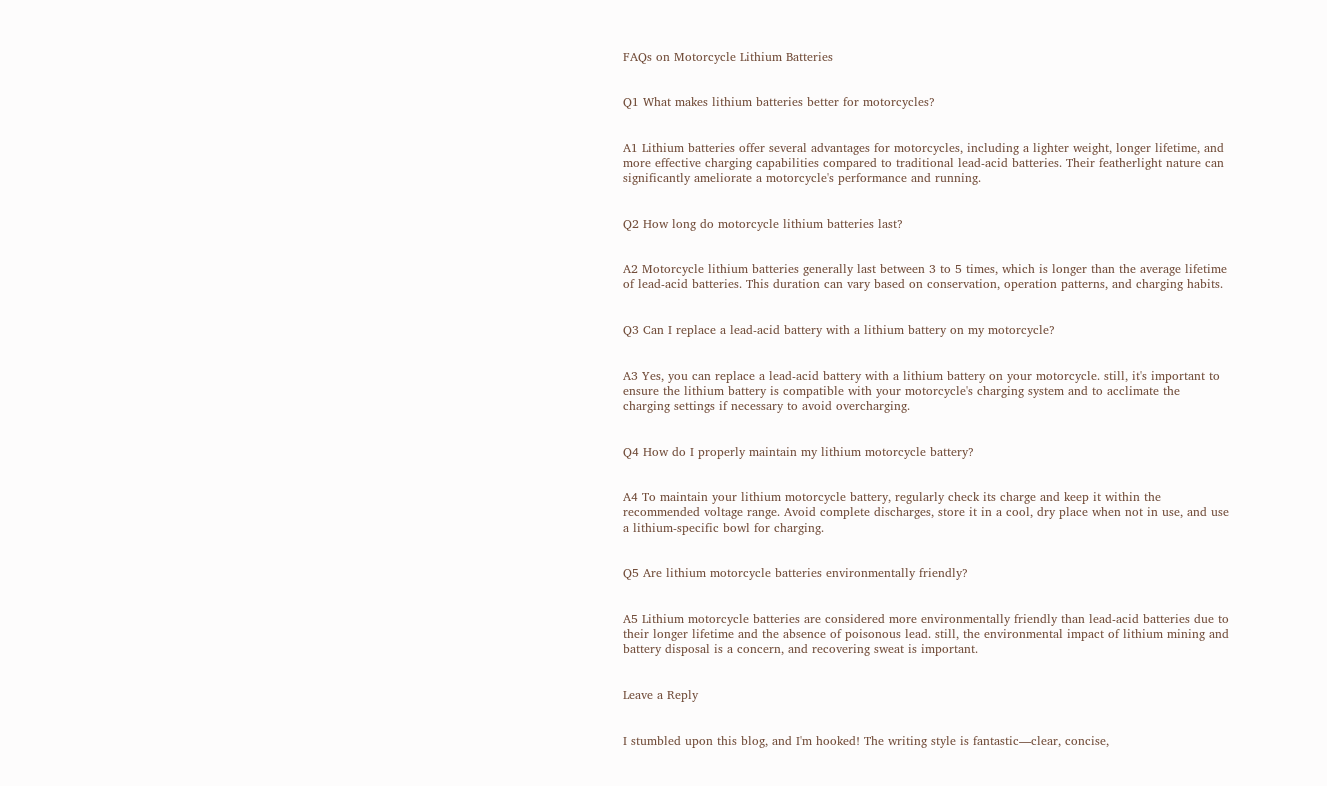FAQs on Motorcycle Lithium Batteries


Q1 What makes lithium batteries better for motorcycles?


A1 Lithium batteries offer several advantages for motorcycles, including a lighter weight, longer lifetime, and more effective charging capabilities compared to traditional lead-acid batteries. Their featherlight nature can significantly ameliorate a motorcycle's performance and running.


Q2 How long do motorcycle lithium batteries last?


A2 Motorcycle lithium batteries generally last between 3 to 5 times, which is longer than the average lifetime of lead-acid batteries. This duration can vary based on conservation, operation patterns, and charging habits.


Q3 Can I replace a lead-acid battery with a lithium battery on my motorcycle?


A3 Yes, you can replace a lead-acid battery with a lithium battery on your motorcycle. still, it's important to ensure the lithium battery is compatible with your motorcycle's charging system and to acclimate the charging settings if necessary to avoid overcharging.


Q4 How do I properly maintain my lithium motorcycle battery?


A4 To maintain your lithium motorcycle battery, regularly check its charge and keep it within the recommended voltage range. Avoid complete discharges, store it in a cool, dry place when not in use, and use a lithium-specific bowl for charging.


Q5 Are lithium motorcycle batteries environmentally friendly?


A5 Lithium motorcycle batteries are considered more environmentally friendly than lead-acid batteries due to their longer lifetime and the absence of poisonous lead. still, the environmental impact of lithium mining and battery disposal is a concern, and recovering sweat is important.


Leave a Reply


I stumbled upon this blog, and I'm hooked! The writing style is fantastic—clear, concise,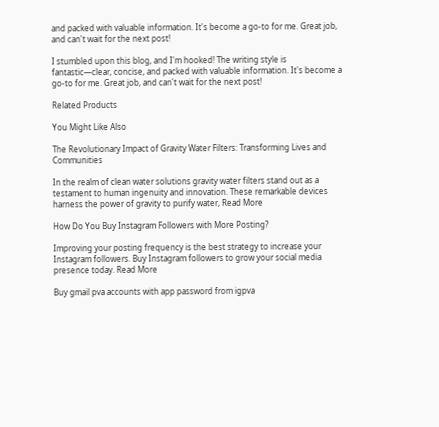and packed with valuable information. It's become a go-to for me. Great job, and can't wait for the next post!

I stumbled upon this blog, and I'm hooked! The writing style is fantastic—clear, concise, and packed with valuable information. It's become a go-to for me. Great job, and can't wait for the next post!

Related Products

You Might Like Also

The Revolutionary Impact of Gravity Water Filters: Transforming Lives and Communities

In the realm of clean water solutions gravity water filters stand out as a testament to human ingenuity and innovation. These remarkable devices harness the power of gravity to purify water, Read More

How Do You Buy Instagram Followers with More Posting?

Improving your posting frequency is the best strategy to increase your Instagram followers. Buy Instagram followers to grow your social media presence today. Read More

Buy gmail pva accounts with app password from igpva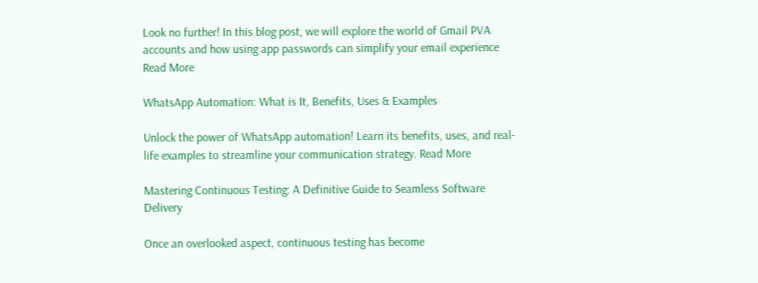Look no further! In this blog post, we will explore the world of Gmail PVA accounts and how using app passwords can simplify your email experience Read More

WhatsApp Automation: What is It, Benefits, Uses & Examples

Unlock the power of WhatsApp automation! Learn its benefits, uses, and real-life examples to streamline your communication strategy. Read More

Mastering Continuous Testing: A Definitive Guide to Seamless Software Delivery

Once an overlooked aspect, continuous testing has become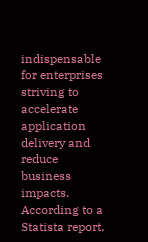indispensable for enterprises striving to accelerate application delivery and reduce business impacts. According to a Statista report,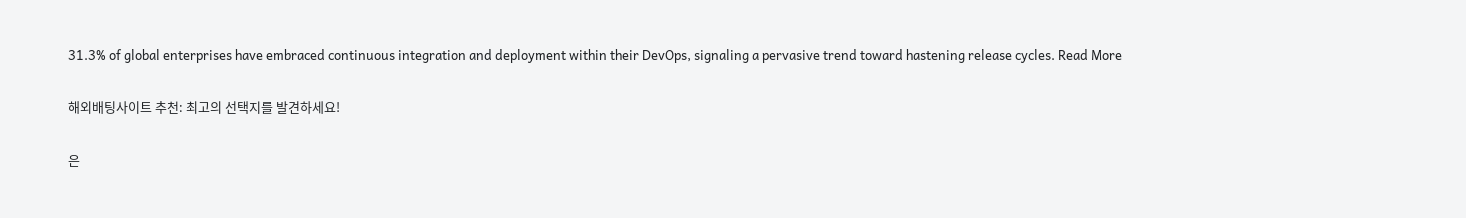31.3% of global enterprises have embraced continuous integration and deployment within their DevOps, signaling a pervasive trend toward hastening release cycles. Read More

해외배팅사이트 추천: 최고의 선택지를 발견하세요!

은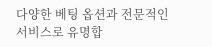다양한 베팅 옵션과 전문적인 서비스로 유명합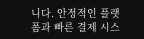니다. 안정적인 플랫폼과 빠른 결제 시스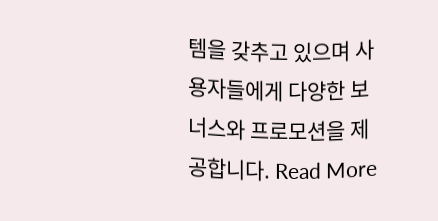템을 갖추고 있으며 사용자들에게 다양한 보너스와 프로모션을 제공합니다. Read More